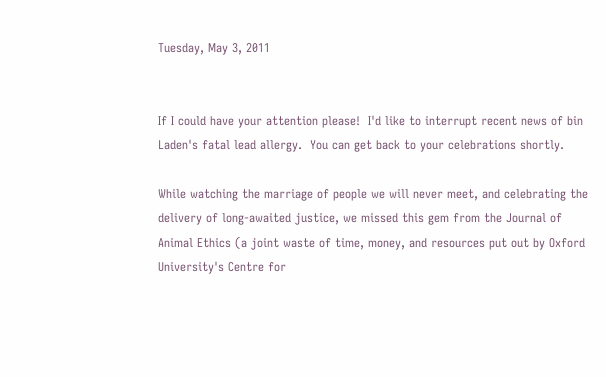Tuesday, May 3, 2011


If I could have your attention please!  I'd like to interrupt recent news of bin Laden's fatal lead allergy.  You can get back to your celebrations shortly.

While watching the marriage of people we will never meet, and celebrating the delivery of long-awaited justice, we missed this gem from the Journal of Animal Ethics (a joint waste of time, money, and resources put out by Oxford University's Centre for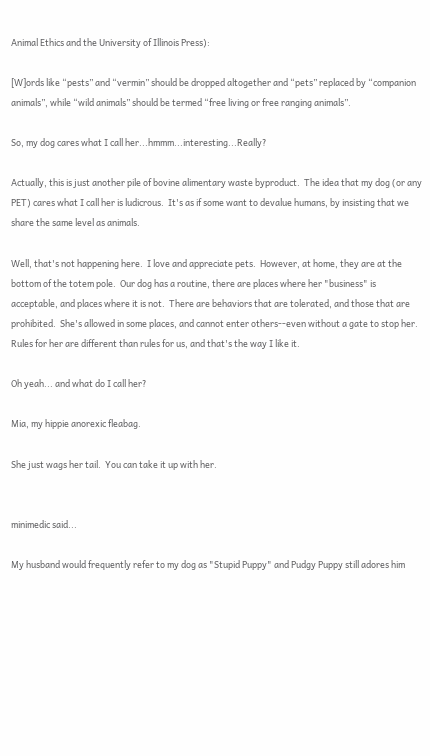Animal Ethics and the University of Illinois Press):

[W]ords like “pests” and “vermin” should be dropped altogether and “pets” replaced by “companion animals”, while “wild animals” should be termed “free living or free ranging animals”.

So, my dog cares what I call her...hmmm...interesting...Really?

Actually, this is just another pile of bovine alimentary waste byproduct.  The idea that my dog (or any PET) cares what I call her is ludicrous.  It's as if some want to devalue humans, by insisting that we share the same level as animals.

Well, that's not happening here.  I love and appreciate pets.  However, at home, they are at the bottom of the totem pole.  Our dog has a routine, there are places where her "business" is acceptable, and places where it is not.  There are behaviors that are tolerated, and those that are prohibited.  She's allowed in some places, and cannot enter others--even without a gate to stop her.  Rules for her are different than rules for us, and that's the way I like it.

Oh yeah... and what do I call her?

Mia, my hippie anorexic fleabag.

She just wags her tail.  You can take it up with her.


minimedic said...

My husband would frequently refer to my dog as "Stupid Puppy" and Pudgy Puppy still adores him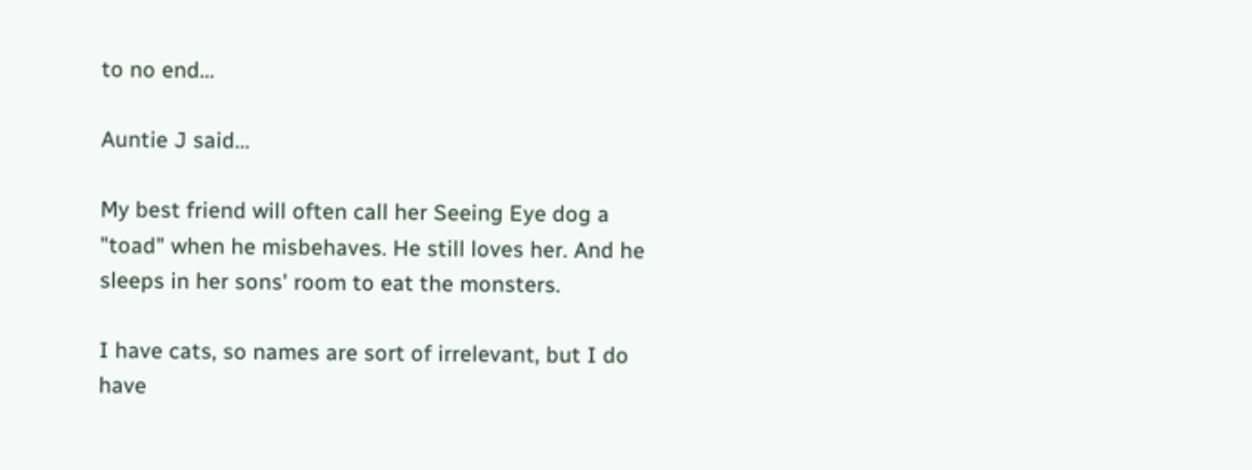to no end...

Auntie J said...

My best friend will often call her Seeing Eye dog a "toad" when he misbehaves. He still loves her. And he sleeps in her sons' room to eat the monsters.

I have cats, so names are sort of irrelevant, but I do have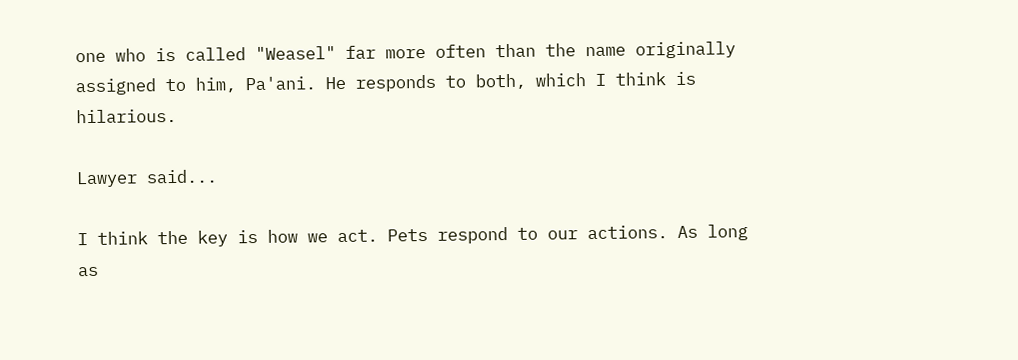one who is called "Weasel" far more often than the name originally assigned to him, Pa'ani. He responds to both, which I think is hilarious.

Lawyer said...

I think the key is how we act. Pets respond to our actions. As long as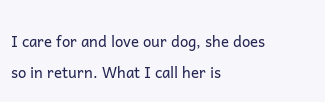I care for and love our dog, she does so in return. What I call her is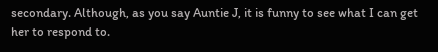secondary. Although, as you say Auntie J, it is funny to see what I can get her to respond to.